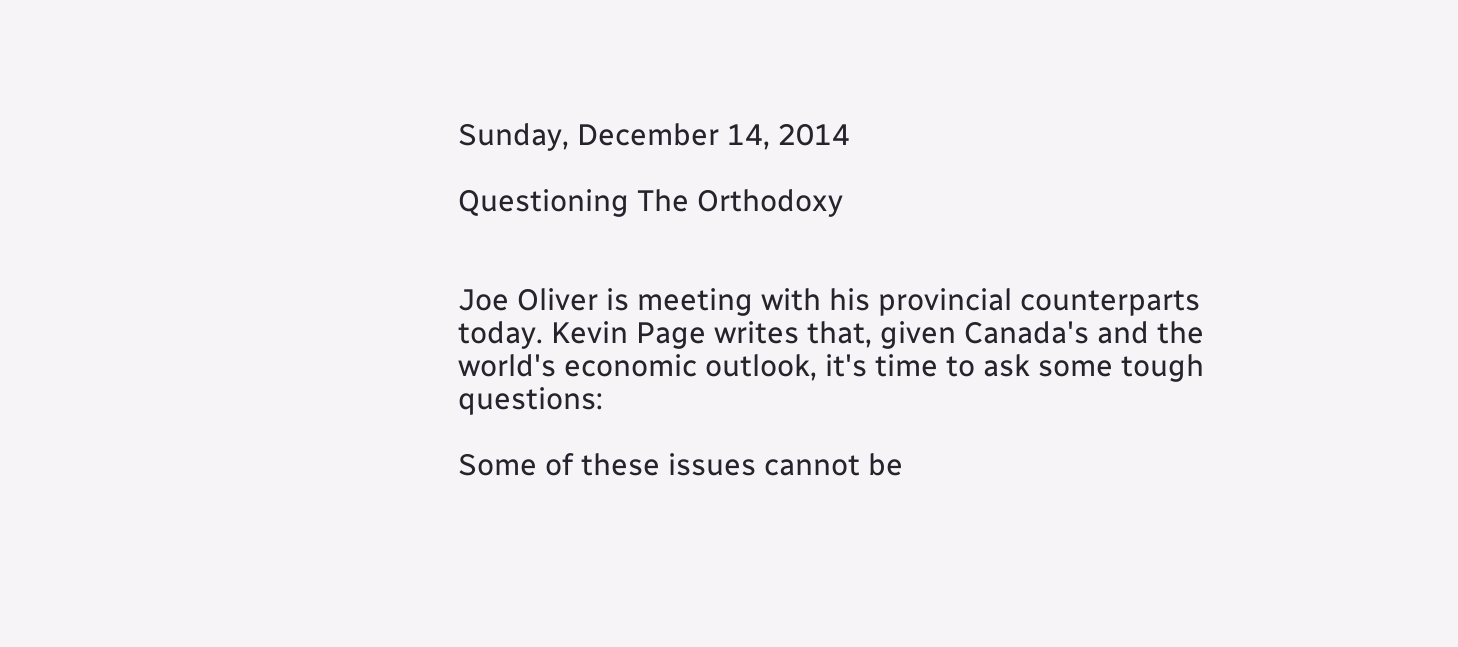Sunday, December 14, 2014

Questioning The Orthodoxy


Joe Oliver is meeting with his provincial counterparts today. Kevin Page writes that, given Canada's and the world's economic outlook, it's time to ask some tough questions:

Some of these issues cannot be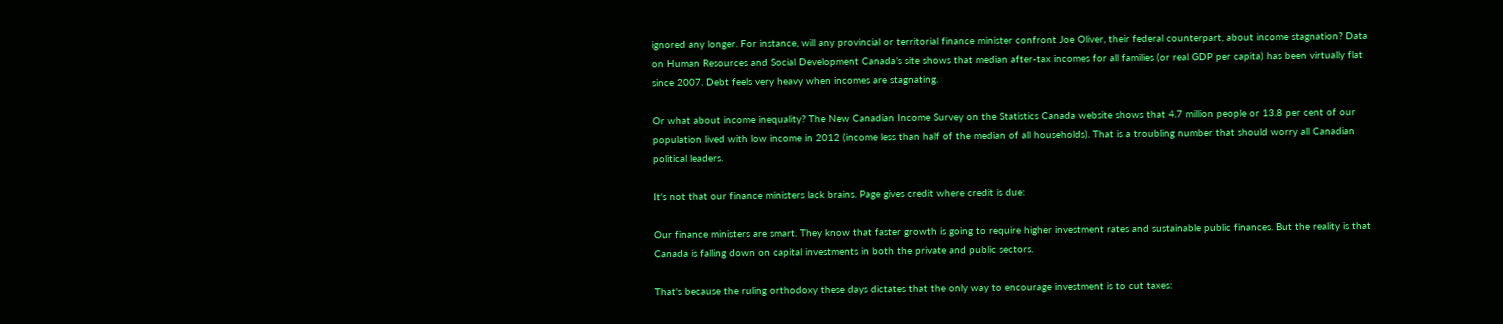ignored any longer. For instance, will any provincial or territorial finance minister confront Joe Oliver, their federal counterpart, about income stagnation? Data on Human Resources and Social Development Canada’s site shows that median after-tax incomes for all families (or real GDP per capita) has been virtually flat since 2007. Debt feels very heavy when incomes are stagnating.

Or what about income inequality? The New Canadian Income Survey on the Statistics Canada website shows that 4.7 million people or 13.8 per cent of our population lived with low income in 2012 (income less than half of the median of all households). That is a troubling number that should worry all Canadian political leaders.

It's not that our finance ministers lack brains. Page gives credit where credit is due:

Our finance ministers are smart. They know that faster growth is going to require higher investment rates and sustainable public finances. But the reality is that Canada is falling down on capital investments in both the private and public sectors.

That's because the ruling orthodoxy these days dictates that the only way to encourage investment is to cut taxes: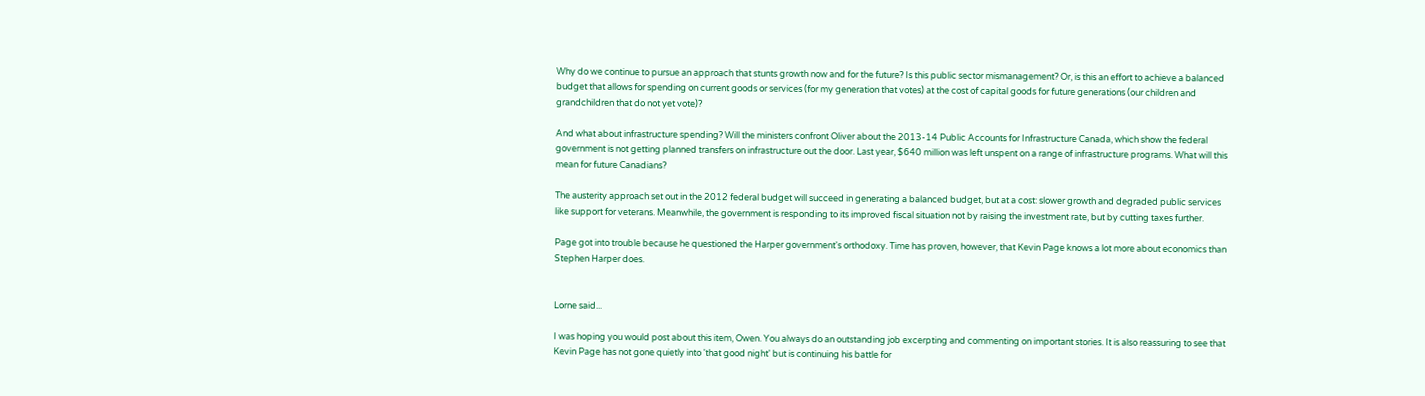Why do we continue to pursue an approach that stunts growth now and for the future? Is this public sector mismanagement? Or, is this an effort to achieve a balanced budget that allows for spending on current goods or services (for my generation that votes) at the cost of capital goods for future generations (our children and grandchildren that do not yet vote)?

And what about infrastructure spending? Will the ministers confront Oliver about the 2013-14 Public Accounts for Infrastructure Canada, which show the federal government is not getting planned transfers on infrastructure out the door. Last year, $640 million was left unspent on a range of infrastructure programs. What will this mean for future Canadians?

The austerity approach set out in the 2012 federal budget will succeed in generating a balanced budget, but at a cost: slower growth and degraded public services like support for veterans. Meanwhile, the government is responding to its improved fiscal situation not by raising the investment rate, but by cutting taxes further.

Page got into trouble because he questioned the Harper government's orthodoxy. Time has proven, however, that Kevin Page knows a lot more about economics than Stephen Harper does.


Lorne said...

I was hoping you would post about this item, Owen. You always do an outstanding job excerpting and commenting on important stories. It is also reassuring to see that Kevin Page has not gone quietly into 'that good night' but is continuing his battle for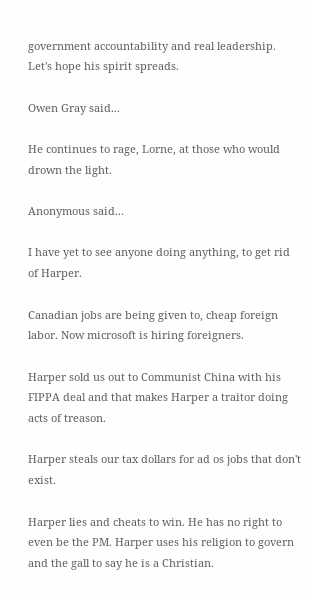government accountability and real leadership. Let's hope his spirit spreads.

Owen Gray said...

He continues to rage, Lorne, at those who would drown the light.

Anonymous said...

I have yet to see anyone doing anything, to get rid of Harper.

Canadian jobs are being given to, cheap foreign labor. Now microsoft is hiring foreigners.

Harper sold us out to Communist China with his FIPPA deal and that makes Harper a traitor doing acts of treason.

Harper steals our tax dollars for ad os jobs that don't exist.

Harper lies and cheats to win. He has no right to even be the PM. Harper uses his religion to govern and the gall to say he is a Christian.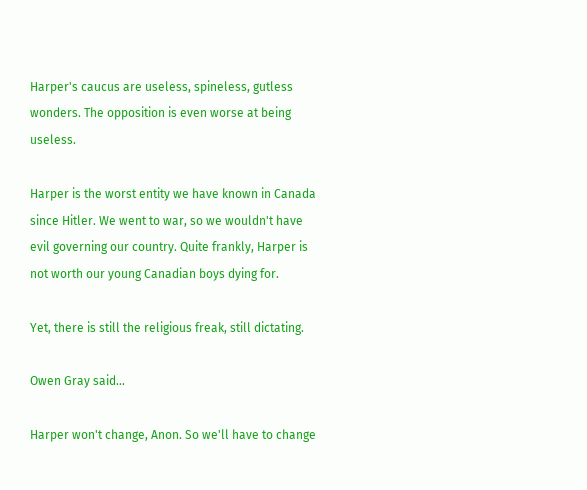Harper's caucus are useless, spineless, gutless wonders. The opposition is even worse at being useless.

Harper is the worst entity we have known in Canada since Hitler. We went to war, so we wouldn't have evil governing our country. Quite frankly, Harper is not worth our young Canadian boys dying for.

Yet, there is still the religious freak, still dictating.

Owen Gray said...

Harper won't change, Anon. So we'll have to change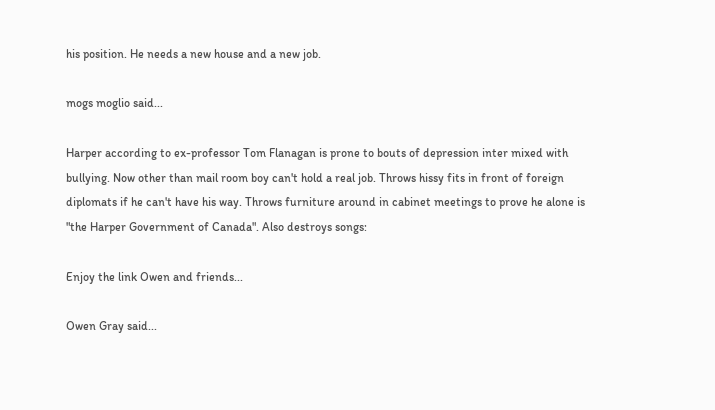his position. He needs a new house and a new job.

mogs moglio said...

Harper according to ex-professor Tom Flanagan is prone to bouts of depression inter mixed with bullying. Now other than mail room boy can't hold a real job. Throws hissy fits in front of foreign diplomats if he can't have his way. Throws furniture around in cabinet meetings to prove he alone is "the Harper Government of Canada". Also destroys songs:

Enjoy the link Owen and friends...

Owen Gray said...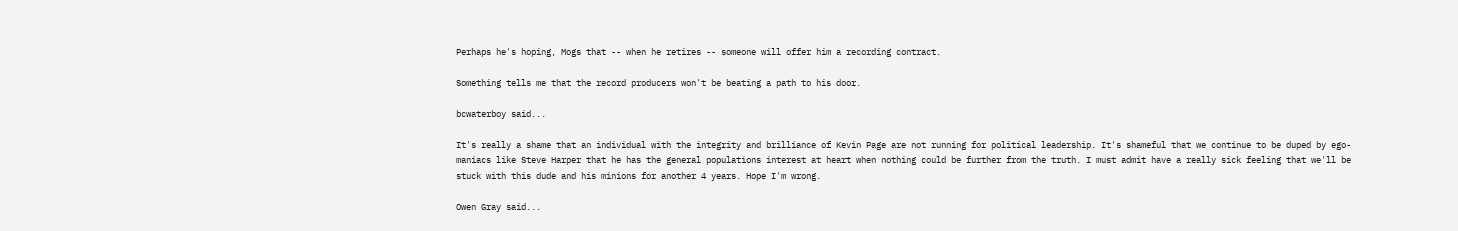Perhaps he's hoping, Mogs that -- when he retires -- someone will offer him a recording contract.

Something tells me that the record producers won't be beating a path to his door.

bcwaterboy said...

It's really a shame that an individual with the integrity and brilliance of Kevin Page are not running for political leadership. It's shameful that we continue to be duped by ego-maniacs like Steve Harper that he has the general populations interest at heart when nothing could be further from the truth. I must admit have a really sick feeling that we'll be stuck with this dude and his minions for another 4 years. Hope I'm wrong.

Owen Gray said...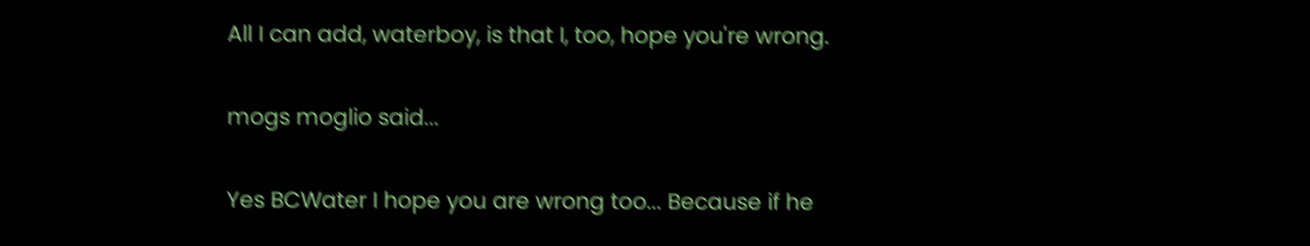All I can add, waterboy, is that I, too, hope you're wrong.

mogs moglio said...

Yes BCWater I hope you are wrong too... Because if he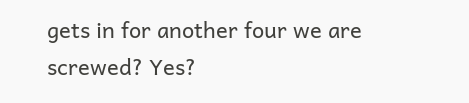gets in for another four we are screwed? Yes?